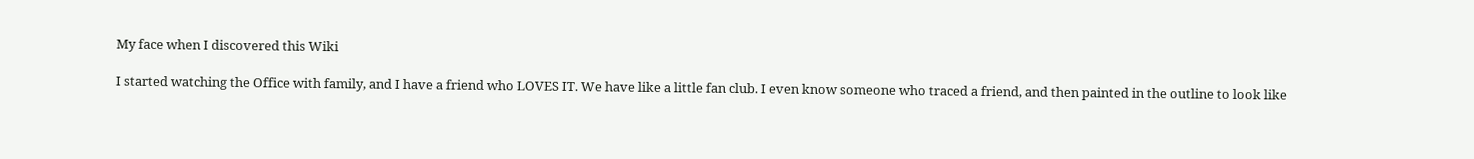My face when I discovered this Wiki

I started watching the Office with family, and I have a friend who LOVES IT. We have like a little fan club. I even know someone who traced a friend, and then painted in the outline to look like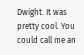Dwight. It was pretty cool. You could call me an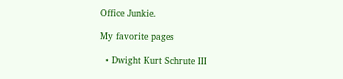Office Junkie.

My favorite pages

  • Dwight Kurt Schrute III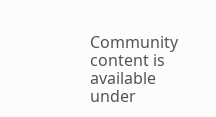Community content is available under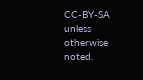CC-BY-SA unless otherwise noted.